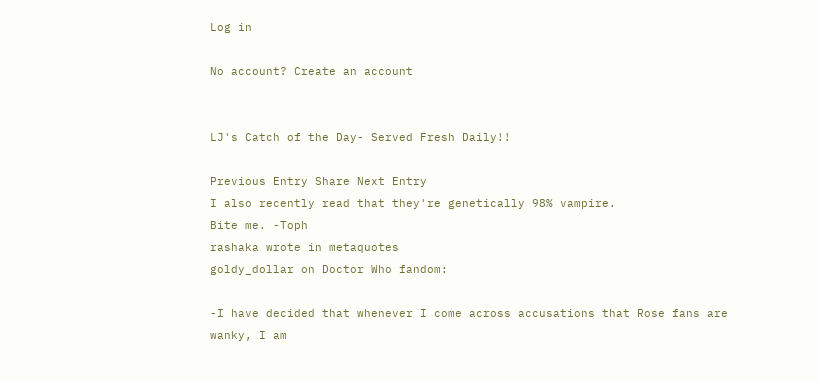Log in

No account? Create an account


LJ's Catch of the Day- Served Fresh Daily!!

Previous Entry Share Next Entry
I also recently read that they're genetically 98% vampire.
Bite me. -Toph
rashaka wrote in metaquotes
goldy_dollar on Doctor Who fandom:

-I have decided that whenever I come across accusations that Rose fans are wanky, I am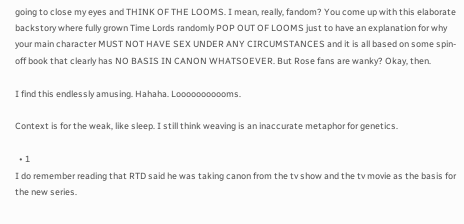going to close my eyes and THINK OF THE LOOMS. I mean, really, fandom? You come up with this elaborate backstory where fully grown Time Lords randomly POP OUT OF LOOMS just to have an explanation for why your main character MUST NOT HAVE SEX UNDER ANY CIRCUMSTANCES and it is all based on some spin-off book that clearly has NO BASIS IN CANON WHATSOEVER. But Rose fans are wanky? Okay, then.

I find this endlessly amusing. Hahaha. Looooooooooms.

Context is for the weak, like sleep. I still think weaving is an inaccurate metaphor for genetics.

  • 1
I do remember reading that RTD said he was taking canon from the tv show and the tv movie as the basis for the new series.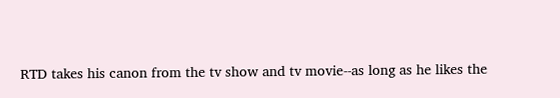RTD takes his canon from the tv show and tv movie--as long as he likes the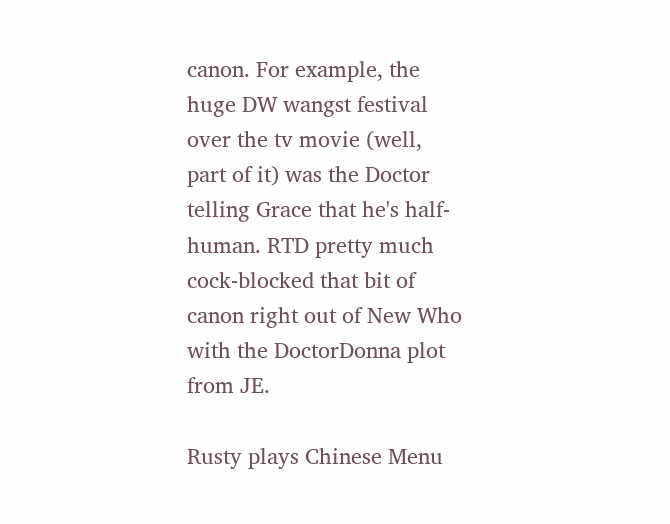canon. For example, the huge DW wangst festival over the tv movie (well, part of it) was the Doctor telling Grace that he's half-human. RTD pretty much cock-blocked that bit of canon right out of New Who with the DoctorDonna plot from JE.

Rusty plays Chinese Menu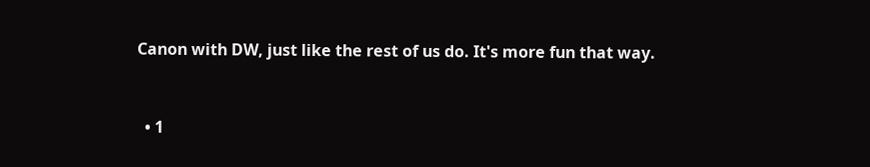Canon with DW, just like the rest of us do. It's more fun that way.


  • 1